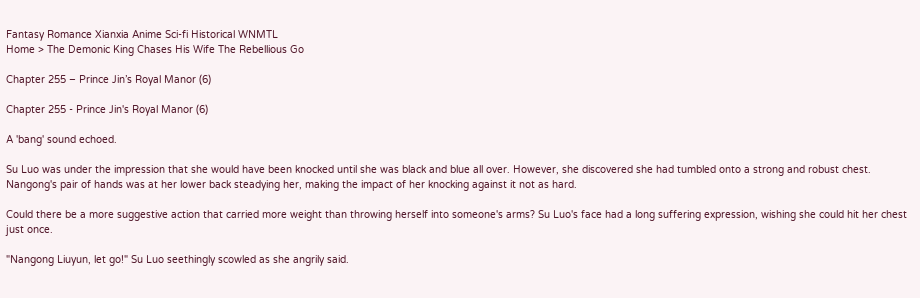Fantasy Romance Xianxia Anime Sci-fi Historical WNMTL
Home > The Demonic King Chases His Wife The Rebellious Go

Chapter 255 – Prince Jin’s Royal Manor (6)

Chapter 255 - Prince Jin's Royal Manor (6)

A 'bang' sound echoed.

Su Luo was under the impression that she would have been knocked until she was black and blue all over. However, she discovered she had tumbled onto a strong and robust chest. Nangong's pair of hands was at her lower back steadying her, making the impact of her knocking against it not as hard.

Could there be a more suggestive action that carried more weight than throwing herself into someone's arms? Su Luo's face had a long suffering expression, wishing she could hit her chest just once.

"Nangong Liuyun, let go!" Su Luo seethingly scowled as she angrily said.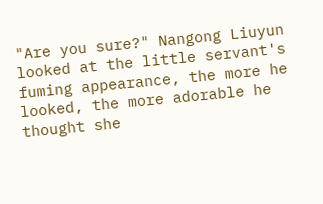"Are you sure?" Nangong Liuyun looked at the little servant's fuming appearance, the more he looked, the more adorable he thought she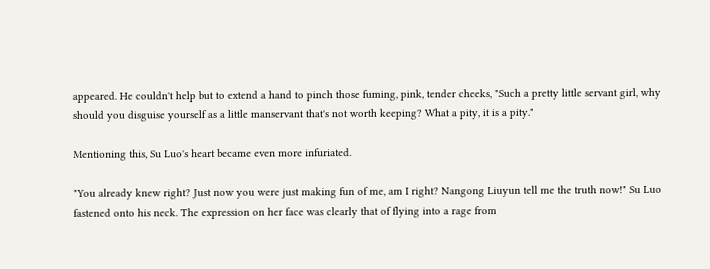appeared. He couldn't help but to extend a hand to pinch those fuming, pink, tender cheeks, "Such a pretty little servant girl, why should you disguise yourself as a little manservant that's not worth keeping? What a pity, it is a pity."

Mentioning this, Su Luo's heart became even more infuriated.

"You already knew right? Just now you were just making fun of me, am I right? Nangong Liuyun tell me the truth now!" Su Luo fastened onto his neck. The expression on her face was clearly that of flying into a rage from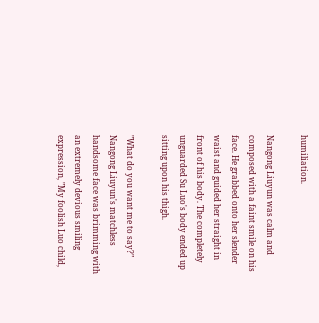humiliation.

Nangong Liuyun was calm and composed with a faint smile on his face. He grabbed onto her slender waist and guided her straight in front of his body. The completely unguarded Su Luo's body ended up sitting upon his thigh.

"What do you want me to say?" Nangong Liuyun's matchless handsome face was brimming with an extremely devious smiling expression, "My foolish Luo child,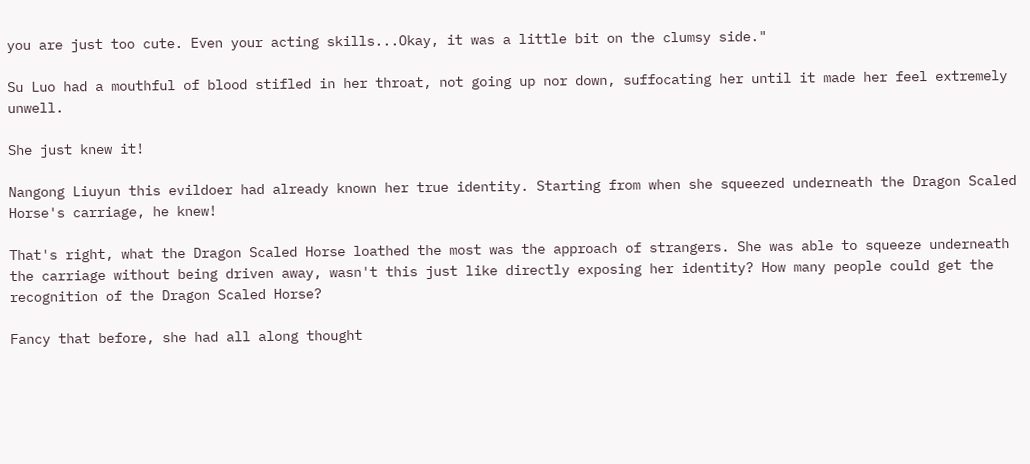you are just too cute. Even your acting skills...Okay, it was a little bit on the clumsy side."

Su Luo had a mouthful of blood stifled in her throat, not going up nor down, suffocating her until it made her feel extremely unwell.

She just knew it!

Nangong Liuyun this evildoer had already known her true identity. Starting from when she squeezed underneath the Dragon Scaled Horse's carriage, he knew!

That's right, what the Dragon Scaled Horse loathed the most was the approach of strangers. She was able to squeeze underneath the carriage without being driven away, wasn't this just like directly exposing her identity? How many people could get the recognition of the Dragon Scaled Horse?

Fancy that before, she had all along thought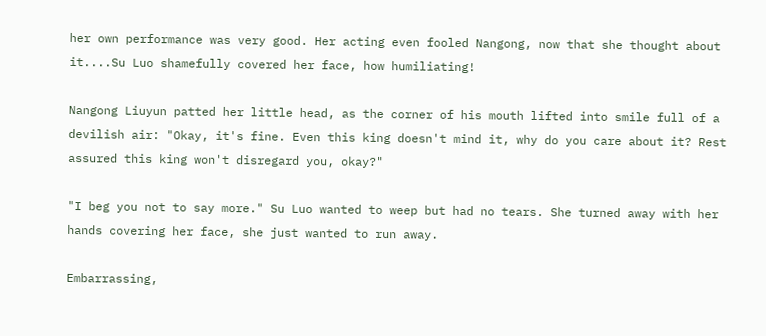her own performance was very good. Her acting even fooled Nangong, now that she thought about it....Su Luo shamefully covered her face, how humiliating!

Nangong Liuyun patted her little head, as the corner of his mouth lifted into smile full of a devilish air: "Okay, it's fine. Even this king doesn't mind it, why do you care about it? Rest assured this king won't disregard you, okay?"

"I beg you not to say more." Su Luo wanted to weep but had no tears. She turned away with her hands covering her face, she just wanted to run away.

Embarrassing,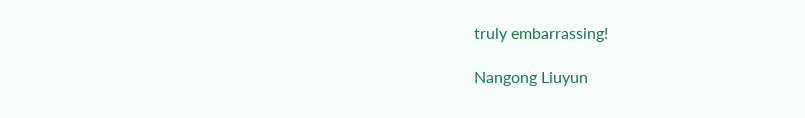truly embarrassing!

Nangong Liuyun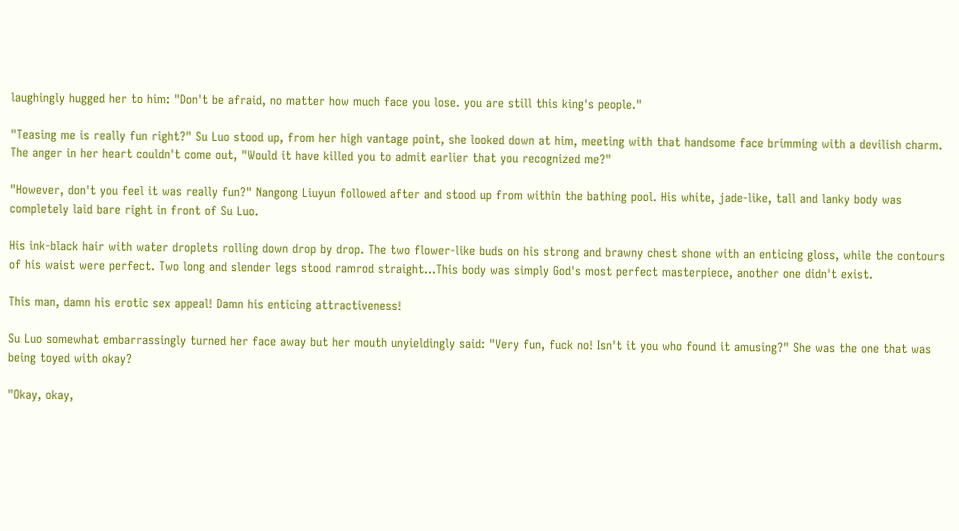laughingly hugged her to him: "Don't be afraid, no matter how much face you lose. you are still this king's people."

"Teasing me is really fun right?" Su Luo stood up, from her high vantage point, she looked down at him, meeting with that handsome face brimming with a devilish charm. The anger in her heart couldn't come out, "Would it have killed you to admit earlier that you recognized me?"

"However, don't you feel it was really fun?" Nangong Liuyun followed after and stood up from within the bathing pool. His white, jade-like, tall and lanky body was completely laid bare right in front of Su Luo.

His ink-black hair with water droplets rolling down drop by drop. The two flower-like buds on his strong and brawny chest shone with an enticing gloss, while the contours of his waist were perfect. Two long and slender legs stood ramrod straight...This body was simply God's most perfect masterpiece, another one didn't exist.

This man, damn his erotic sex appeal! Damn his enticing attractiveness!

Su Luo somewhat embarrassingly turned her face away but her mouth unyieldingly said: "Very fun, fuck no! Isn't it you who found it amusing?" She was the one that was being toyed with okay?

"Okay, okay,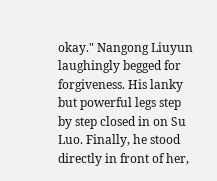okay." Nangong Liuyun laughingly begged for forgiveness. His lanky but powerful legs step by step closed in on Su Luo. Finally, he stood directly in front of her,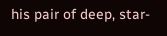his pair of deep, star-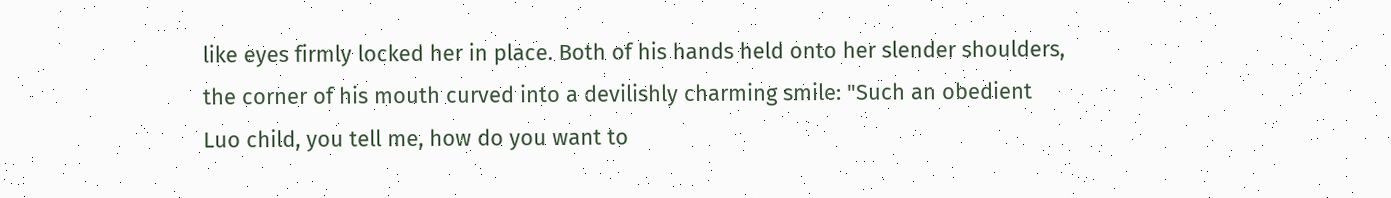like eyes firmly locked her in place. Both of his hands held onto her slender shoulders, the corner of his mouth curved into a devilishly charming smile: "Such an obedient Luo child, you tell me, how do you want to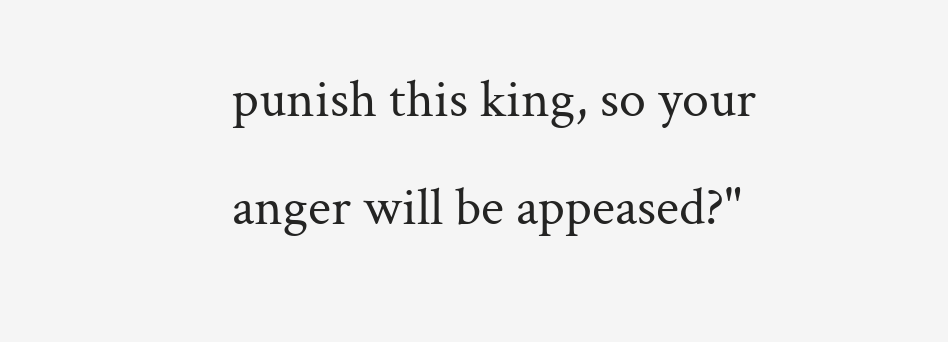punish this king, so your anger will be appeased?"